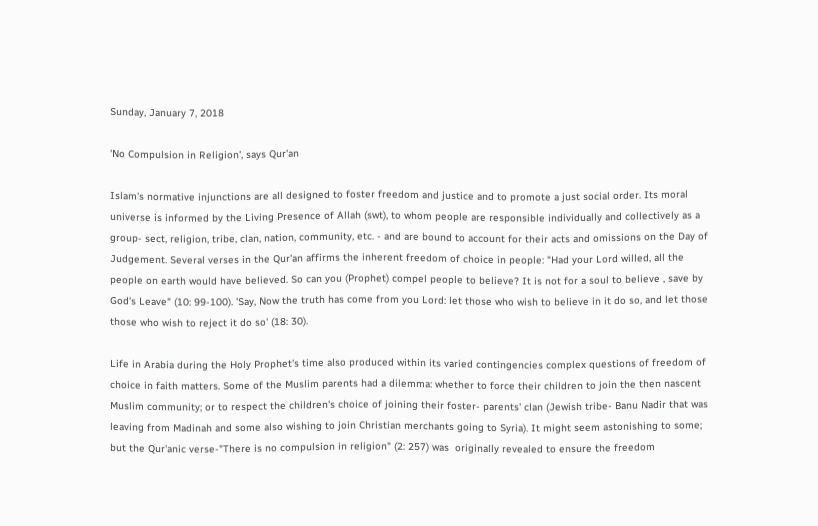Sunday, January 7, 2018

'No Compulsion in Religion', says Qur'an

Islam's normative injunctions are all designed to foster freedom and justice and to promote a just social order. Its moral universe is informed by the Living Presence of Allah (swt), to whom people are responsible individually and collectively as a group- sect, religion, tribe, clan, nation, community, etc. - and are bound to account for their acts and omissions on the Day of Judgement. Several verses in the Qur'an affirms the inherent freedom of choice in people: "Had your Lord willed, all the people on earth would have believed. So can you (Prophet) compel people to believe? It is not for a soul to believe , save by God's Leave" (10: 99-100). 'Say, Now the truth has come from you Lord: let those who wish to believe in it do so, and let those those who wish to reject it do so' (18: 30).

Life in Arabia during the Holy Prophet's time also produced within its varied contingencies complex questions of freedom of choice in faith matters. Some of the Muslim parents had a dilemma: whether to force their children to join the then nascent Muslim community; or to respect the children's choice of joining their foster- parents' clan (Jewish tribe- Banu Nadir that was leaving from Madinah and some also wishing to join Christian merchants going to Syria). It might seem astonishing to some; but the Qur'anic verse-"There is no compulsion in religion" (2: 257) was  originally revealed to ensure the freedom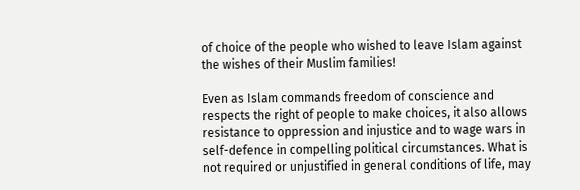of choice of the people who wished to leave Islam against the wishes of their Muslim families!

Even as Islam commands freedom of conscience and respects the right of people to make choices, it also allows resistance to oppression and injustice and to wage wars in self-defence in compelling political circumstances. What is not required or unjustified in general conditions of life, may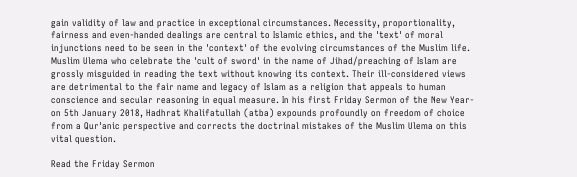gain validity of law and practice in exceptional circumstances. Necessity, proportionality, fairness and even-handed dealings are central to Islamic ethics, and the 'text' of moral injunctions need to be seen in the 'context' of the evolving circumstances of the Muslim life. Muslim Ulema who celebrate the 'cult of sword' in the name of Jihad/preaching of Islam are grossly misguided in reading the text without knowing its context. Their ill-considered views are detrimental to the fair name and legacy of Islam as a religion that appeals to human conscience and secular reasoning in equal measure. In his first Friday Sermon of the New Year- on 5th January 2018, Hadhrat Khalifatullah (atba) expounds profoundly on freedom of choice from a Qur'anic perspective and corrects the doctrinal mistakes of the Muslim Ulema on this vital question.

Read the Friday Sermon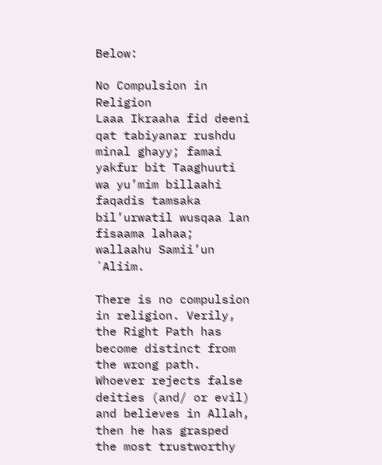Below:

No Compulsion in Religion
Laaa Ikraaha fid deeni qat tabiyanar rushdu minal ghayy; famai yakfur bit Taaghuuti wa yu’mim billaahi faqadis tamsaka bil’urwatil wusqaa lan fisaama lahaa; wallaahu Samii’un ʻAliim.

There is no compulsion in religion. Verily, the Right Path has become distinct from the wrong path. Whoever rejects false deities (and/ or evil) and believes in Allah, then he has grasped the most trustworthy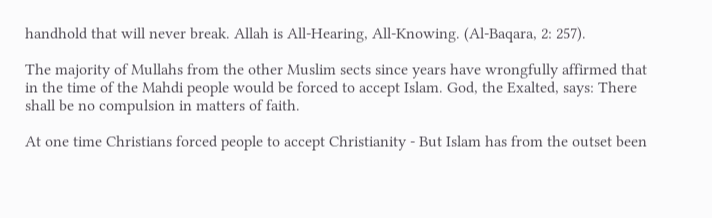handhold that will never break. Allah is All-Hearing, All-Knowing. (Al-Baqara, 2: 257).

The majority of Mullahs from the other Muslim sects since years have wrongfully affirmed that in the time of the Mahdi people would be forced to accept Islam. God, the Exalted, says: There shall be no compulsion in matters of faith.

At one time Christians forced people to accept Christianity - But Islam has from the outset been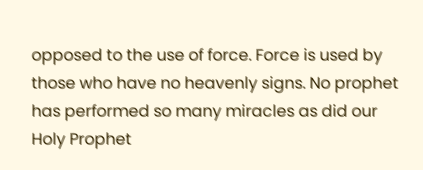opposed to the use of force. Force is used by those who have no heavenly signs. No prophet has performed so many miracles as did our Holy Prophet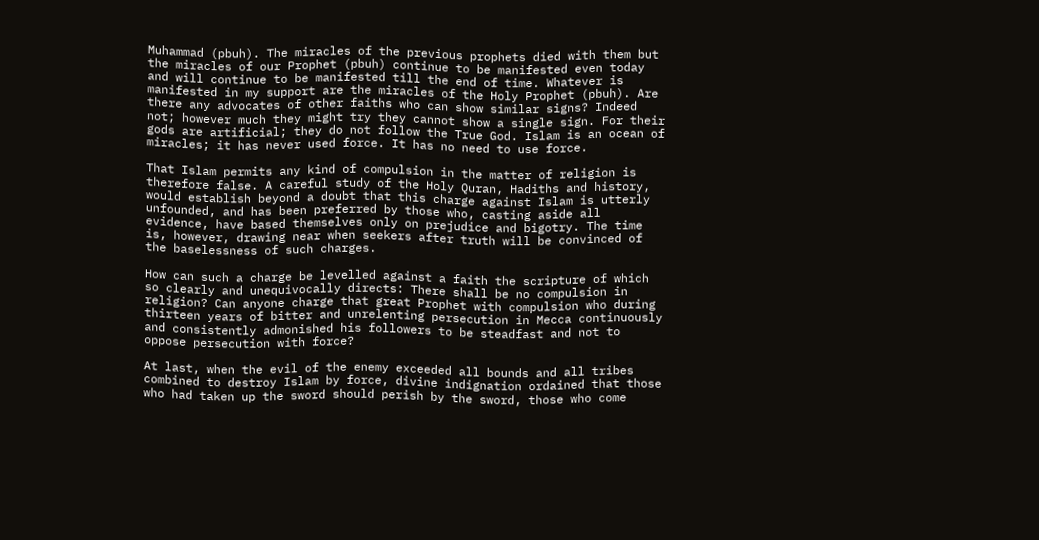Muhammad (pbuh). The miracles of the previous prophets died with them but the miracles of our Prophet (pbuh) continue to be manifested even today and will continue to be manifested till the end of time. Whatever is manifested in my support are the miracles of the Holy Prophet (pbuh). Are there any advocates of other faiths who can show similar signs? Indeed not; however much they might try they cannot show a single sign. For their gods are artificial; they do not follow the True God. Islam is an ocean of miracles; it has never used force. It has no need to use force.

That Islam permits any kind of compulsion in the matter of religion is therefore false. A careful study of the Holy Quran, Hadiths and history, would establish beyond a doubt that this charge against Islam is utterly unfounded, and has been preferred by those who, casting aside all evidence, have based themselves only on prejudice and bigotry. The time is, however, drawing near when seekers after truth will be convinced of the baselessness of such charges.

How can such a charge be levelled against a faith the scripture of which so clearly and unequivocally directs: There shall be no compulsion in religion? Can anyone charge that great Prophet with compulsion who during thirteen years of bitter and unrelenting persecution in Mecca continuously and consistently admonished his followers to be steadfast and not to oppose persecution with force?

At last, when the evil of the enemy exceeded all bounds and all tribes combined to destroy Islam by force, divine indignation ordained that those who had taken up the sword should perish by the sword, those who come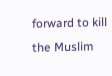forward to kill the Muslim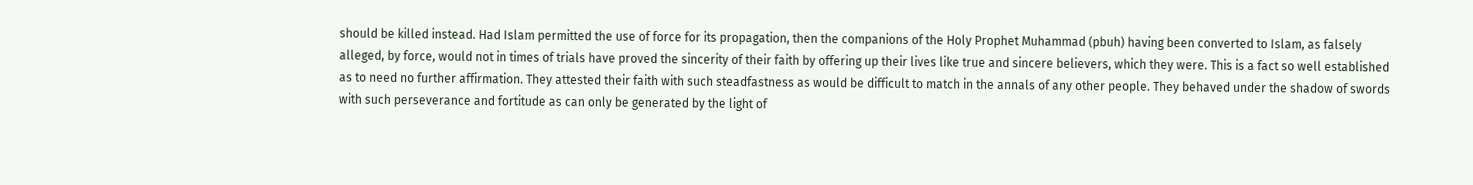should be killed instead. Had Islam permitted the use of force for its propagation, then the companions of the Holy Prophet Muhammad (pbuh) having been converted to Islam, as falsely alleged, by force, would not in times of trials have proved the sincerity of their faith by offering up their lives like true and sincere believers, which they were. This is a fact so well established as to need no further affirmation. They attested their faith with such steadfastness as would be difficult to match in the annals of any other people. They behaved under the shadow of swords with such perseverance and fortitude as can only be generated by the light of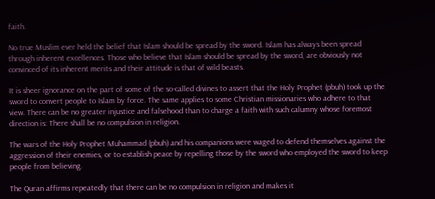faith.

No true Muslim ever held the belief that Islam should be spread by the sword. Islam has always been spread through inherent excellences. Those who believe that Islam should be spread by the sword, are obviously not convinced of its inherent merits and their attitude is that of wild beasts.

It is sheer ignorance on the part of some of the so-called divines to assert that the Holy Prophet (pbuh) took up the sword to convert people to Islam by force. The same applies to some Christian missionaries who adhere to that view. There can be no greater injustice and falsehood than to charge a faith with such calumny whose foremost direction is: There shall be no compulsion in religion.

The wars of the Holy Prophet Muhammad (pbuh) and his companions were waged to defend themselves against the aggression of their enemies, or to establish peace by repelling those by the sword who employed the sword to keep people from believing.

The Quran affirms repeatedly that there can be no compulsion in religion and makes it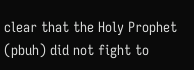clear that the Holy Prophet (pbuh) did not fight to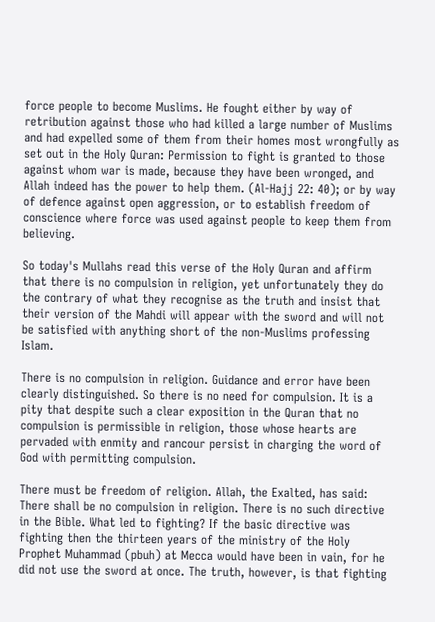force people to become Muslims. He fought either by way of retribution against those who had killed a large number of Muslims and had expelled some of them from their homes most wrongfully as set out in the Holy Quran: Permission to fight is granted to those against whom war is made, because they have been wronged, and Allah indeed has the power to help them. (Al-Hajj 22: 40); or by way of defence against open aggression, or to establish freedom of conscience where force was used against people to keep them from believing.

So today's Mullahs read this verse of the Holy Quran and affirm that there is no compulsion in religion, yet unfortunately they do the contrary of what they recognise as the truth and insist that their version of the Mahdi will appear with the sword and will not be satisfied with anything short of the non-Muslims professing Islam.

There is no compulsion in religion. Guidance and error have been clearly distinguished. So there is no need for compulsion. It is a pity that despite such a clear exposition in the Quran that no compulsion is permissible in religion, those whose hearts are pervaded with enmity and rancour persist in charging the word of God with permitting compulsion.

There must be freedom of religion. Allah, the Exalted, has said: There shall be no compulsion in religion. There is no such directive in the Bible. What led to fighting? If the basic directive was fighting then the thirteen years of the ministry of the Holy Prophet Muhammad (pbuh) at Mecca would have been in vain, for he did not use the sword at once. The truth, however, is that fighting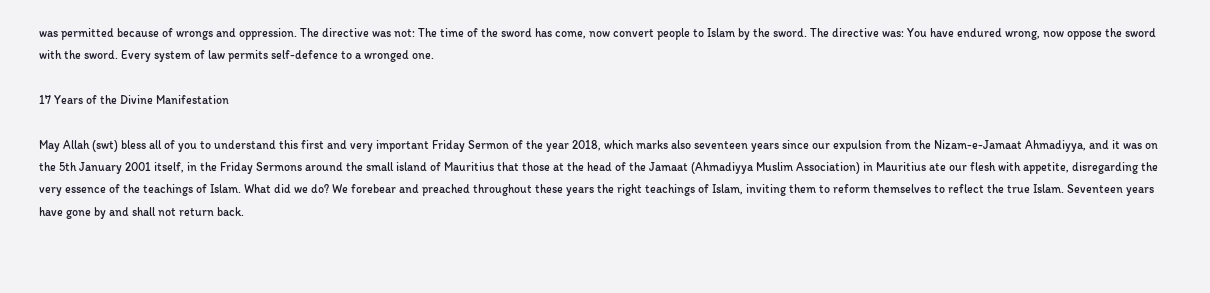was permitted because of wrongs and oppression. The directive was not: The time of the sword has come, now convert people to Islam by the sword. The directive was: You have endured wrong, now oppose the sword with the sword. Every system of law permits self-defence to a wronged one.

17 Years of the Divine Manifestation

May Allah (swt) bless all of you to understand this first and very important Friday Sermon of the year 2018, which marks also seventeen years since our expulsion from the Nizam-e-Jamaat Ahmadiyya, and it was on the 5th January 2001 itself, in the Friday Sermons around the small island of Mauritius that those at the head of the Jamaat (Ahmadiyya Muslim Association) in Mauritius ate our flesh with appetite, disregarding the very essence of the teachings of Islam. What did we do? We forebear and preached throughout these years the right teachings of Islam, inviting them to reform themselves to reflect the true Islam. Seventeen years have gone by and shall not return back.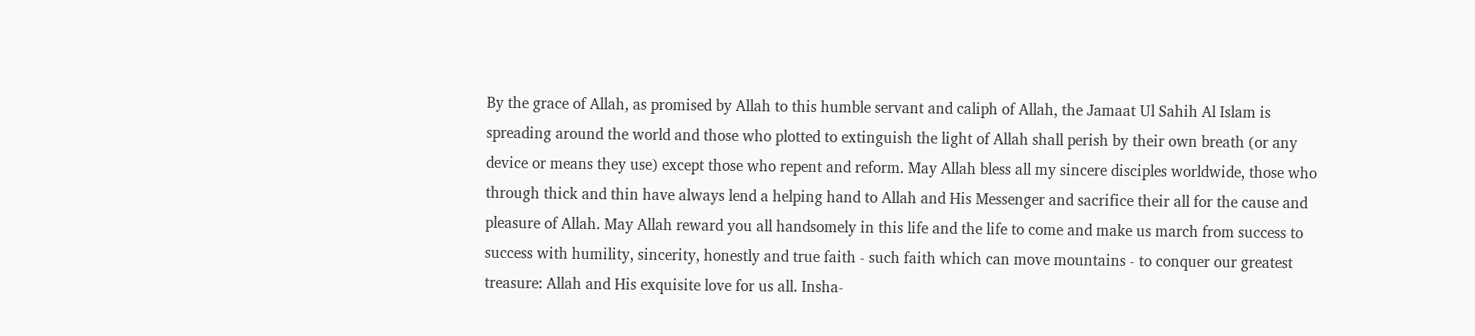By the grace of Allah, as promised by Allah to this humble servant and caliph of Allah, the Jamaat Ul Sahih Al Islam is spreading around the world and those who plotted to extinguish the light of Allah shall perish by their own breath (or any device or means they use) except those who repent and reform. May Allah bless all my sincere disciples worldwide, those who through thick and thin have always lend a helping hand to Allah and His Messenger and sacrifice their all for the cause and pleasure of Allah. May Allah reward you all handsomely in this life and the life to come and make us march from success to success with humility, sincerity, honestly and true faith - such faith which can move mountains - to conquer our greatest treasure: Allah and His exquisite love for us all. Insha-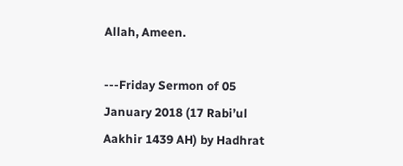Allah, Ameen.

---Friday Sermon of 05 January 2018 (17 Rabi’ul Aakhir 1439 AH) by Hadhrat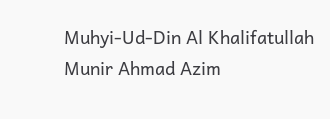Muhyi-Ud-Din Al Khalifatullah Munir Ahmad Azim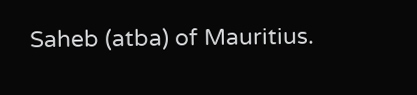Saheb (atba) of Mauritius.